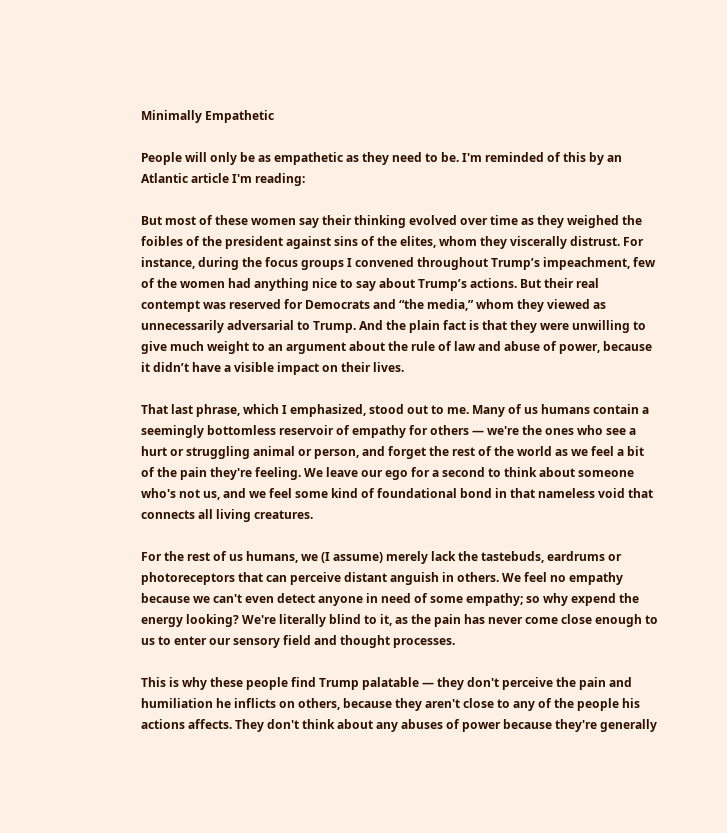Minimally Empathetic

People will only be as empathetic as they need to be. I'm reminded of this by an Atlantic article I'm reading:

But most of these women say their thinking evolved over time as they weighed the foibles of the president against sins of the elites, whom they viscerally distrust. For instance, during the focus groups I convened throughout Trump’s impeachment, few of the women had anything nice to say about Trump’s actions. But their real contempt was reserved for Democrats and “the media,” whom they viewed as unnecessarily adversarial to Trump. And the plain fact is that they were unwilling to give much weight to an argument about the rule of law and abuse of power, because it didn’t have a visible impact on their lives.

That last phrase, which I emphasized, stood out to me. Many of us humans contain a seemingly bottomless reservoir of empathy for others — we're the ones who see a hurt or struggling animal or person, and forget the rest of the world as we feel a bit of the pain they're feeling. We leave our ego for a second to think about someone who's not us, and we feel some kind of foundational bond in that nameless void that connects all living creatures.

For the rest of us humans, we (I assume) merely lack the tastebuds, eardrums or photoreceptors that can perceive distant anguish in others. We feel no empathy because we can't even detect anyone in need of some empathy; so why expend the energy looking? We're literally blind to it, as the pain has never come close enough to us to enter our sensory field and thought processes.

This is why these people find Trump palatable — they don't perceive the pain and humiliation he inflicts on others, because they aren't close to any of the people his actions affects. They don't think about any abuses of power because they're generally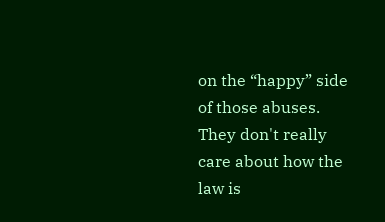on the “happy” side of those abuses. They don't really care about how the law is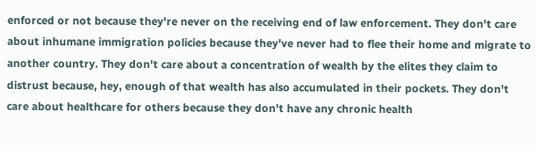enforced or not because they're never on the receiving end of law enforcement. They don't care about inhumane immigration policies because they've never had to flee their home and migrate to another country. They don't care about a concentration of wealth by the elites they claim to distrust because, hey, enough of that wealth has also accumulated in their pockets. They don't care about healthcare for others because they don't have any chronic health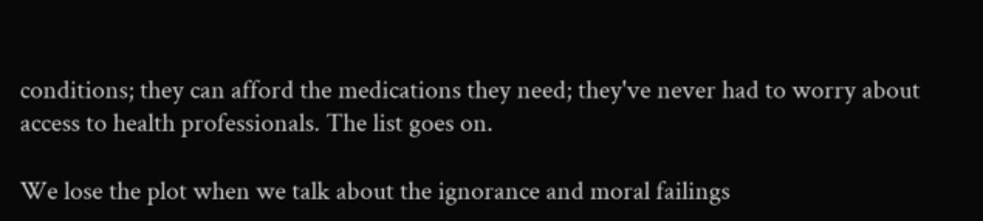conditions; they can afford the medications they need; they've never had to worry about access to health professionals. The list goes on.

We lose the plot when we talk about the ignorance and moral failings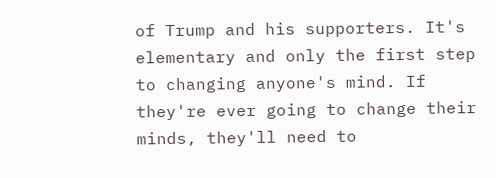of Trump and his supporters. It's elementary and only the first step to changing anyone's mind. If they're ever going to change their minds, they'll need to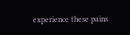experience these pains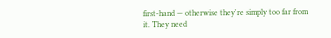first-hand — otherwise they're simply too far from it. They need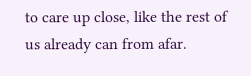to care up close, like the rest of us already can from afar.